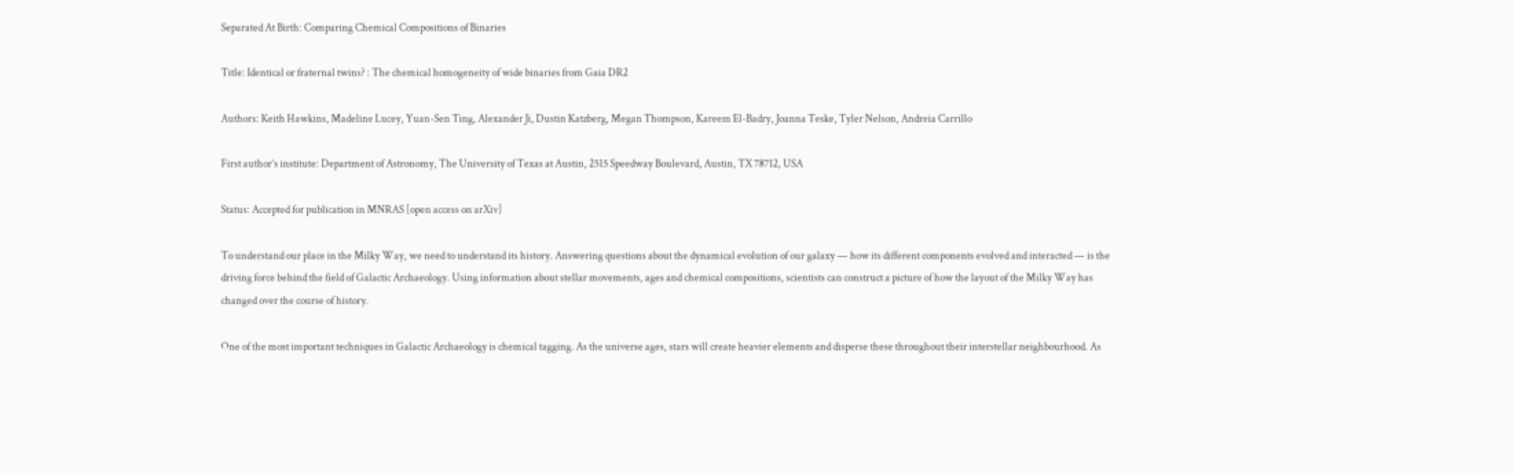Separated At Birth: Comparing Chemical Compositions of Binaries

Title: Identical or fraternal twins? : The chemical homogeneity of wide binaries from Gaia DR2

Authors: Keith Hawkins, Madeline Lucey, Yuan-Sen Ting, Alexander Ji, Dustin Katzberg, Megan Thompson, Kareem El-Badry, Joanna Teske, Tyler Nelson, Andreia Carrillo

First author’s institute: Department of Astronomy, The University of Texas at Austin, 2515 Speedway Boulevard, Austin, TX 78712, USA

Status: Accepted for publication in MNRAS [open access on arXiv]

To understand our place in the Milky Way, we need to understand its history. Answering questions about the dynamical evolution of our galaxy — how its different components evolved and interacted — is the driving force behind the field of Galactic Archaeology. Using information about stellar movements, ages and chemical compositions, scientists can construct a picture of how the layout of the Milky Way has changed over the course of history.

One of the most important techniques in Galactic Archaeology is chemical tagging. As the universe ages, stars will create heavier elements and disperse these throughout their interstellar neighbourhood. As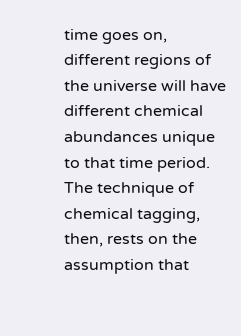time goes on, different regions of the universe will have different chemical abundances unique to that time period. The technique of chemical tagging, then, rests on the assumption that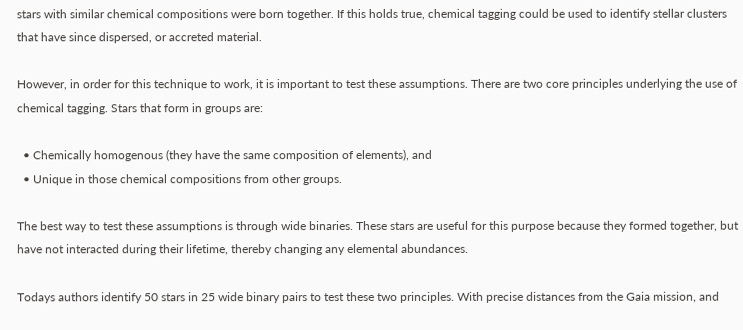stars with similar chemical compositions were born together. If this holds true, chemical tagging could be used to identify stellar clusters that have since dispersed, or accreted material.

However, in order for this technique to work, it is important to test these assumptions. There are two core principles underlying the use of chemical tagging. Stars that form in groups are:

  • Chemically homogenous (they have the same composition of elements), and
  • Unique in those chemical compositions from other groups.

The best way to test these assumptions is through wide binaries. These stars are useful for this purpose because they formed together, but have not interacted during their lifetime, thereby changing any elemental abundances.

Todays authors identify 50 stars in 25 wide binary pairs to test these two principles. With precise distances from the Gaia mission, and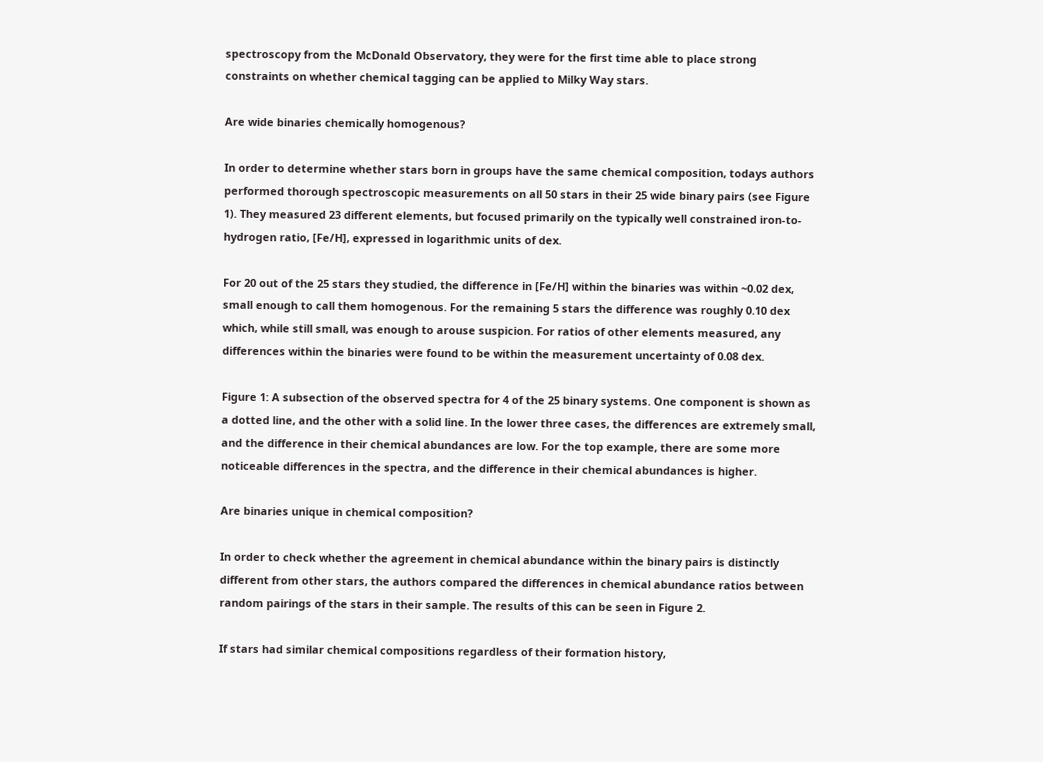spectroscopy from the McDonald Observatory, they were for the first time able to place strong constraints on whether chemical tagging can be applied to Milky Way stars.

Are wide binaries chemically homogenous?

In order to determine whether stars born in groups have the same chemical composition, todays authors performed thorough spectroscopic measurements on all 50 stars in their 25 wide binary pairs (see Figure 1). They measured 23 different elements, but focused primarily on the typically well constrained iron-to-hydrogen ratio, [Fe/H], expressed in logarithmic units of dex.

For 20 out of the 25 stars they studied, the difference in [Fe/H] within the binaries was within ~0.02 dex, small enough to call them homogenous. For the remaining 5 stars the difference was roughly 0.10 dex which, while still small, was enough to arouse suspicion. For ratios of other elements measured, any differences within the binaries were found to be within the measurement uncertainty of 0.08 dex.

Figure 1: A subsection of the observed spectra for 4 of the 25 binary systems. One component is shown as a dotted line, and the other with a solid line. In the lower three cases, the differences are extremely small, and the difference in their chemical abundances are low. For the top example, there are some more noticeable differences in the spectra, and the difference in their chemical abundances is higher.

Are binaries unique in chemical composition?

In order to check whether the agreement in chemical abundance within the binary pairs is distinctly different from other stars, the authors compared the differences in chemical abundance ratios between random pairings of the stars in their sample. The results of this can be seen in Figure 2.

If stars had similar chemical compositions regardless of their formation history,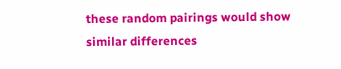these random pairings would show similar differences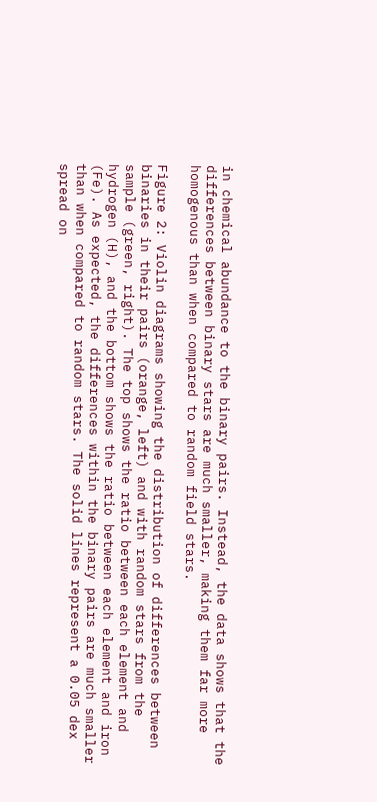in chemical abundance to the binary pairs. Instead, the data shows that the differences between binary stars are much smaller, making them far more homogenous than when compared to random field stars.

Figure 2: Violin diagrams showing the distribution of differences between binaries in their pairs (orange, left) and with random stars from the sample (green, right). The top shows the ratio between each element and hydrogen (H), and the bottom shows the ratio between each element and iron (Fe). As expected, the differences within the binary pairs are much smaller than when compared to random stars. The solid lines represent a 0.05 dex spread on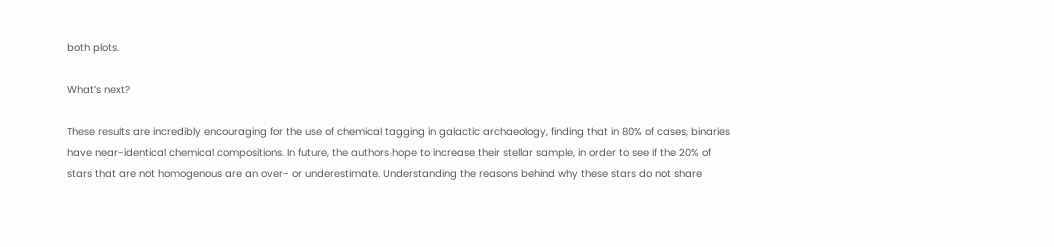both plots.

What’s next?

These results are incredibly encouraging for the use of chemical tagging in galactic archaeology, finding that in 80% of cases, binaries have near-identical chemical compositions. In future, the authors hope to increase their stellar sample, in order to see if the 20% of stars that are not homogenous are an over- or underestimate. Understanding the reasons behind why these stars do not share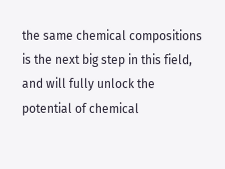the same chemical compositions is the next big step in this field, and will fully unlock the potential of chemical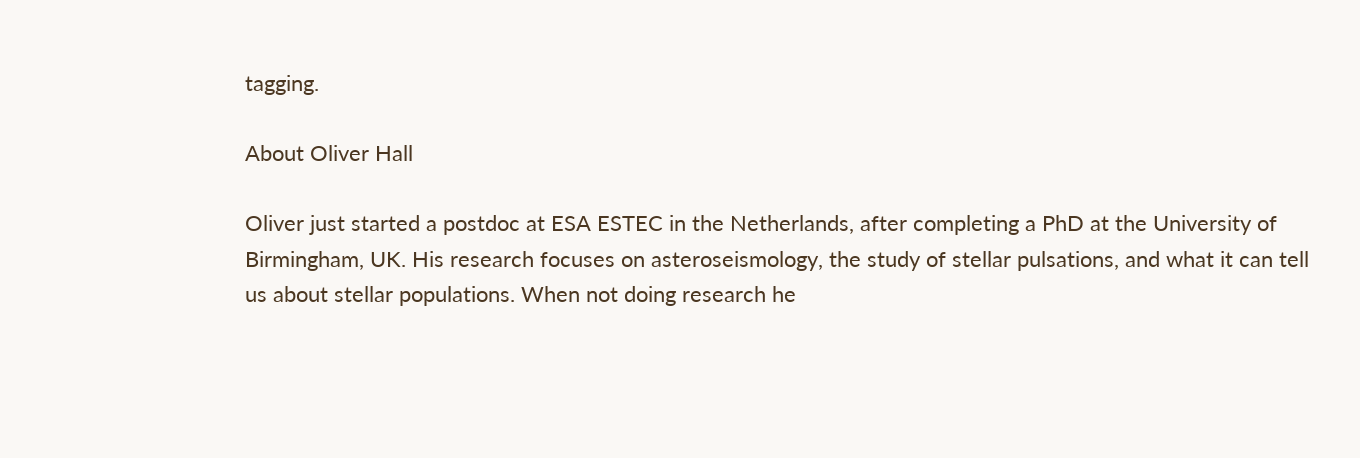tagging.

About Oliver Hall

Oliver just started a postdoc at ESA ESTEC in the Netherlands, after completing a PhD at the University of Birmingham, UK. His research focuses on asteroseismology, the study of stellar pulsations, and what it can tell us about stellar populations. When not doing research he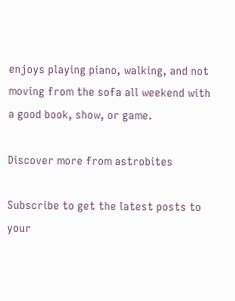enjoys playing piano, walking, and not moving from the sofa all weekend with a good book, show, or game.

Discover more from astrobites

Subscribe to get the latest posts to your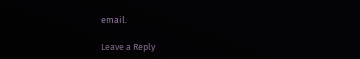email.

Leave a Reply